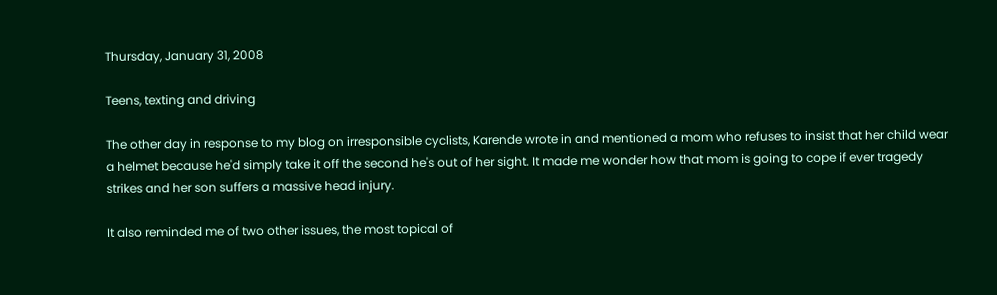Thursday, January 31, 2008

Teens, texting and driving

The other day in response to my blog on irresponsible cyclists, Karende wrote in and mentioned a mom who refuses to insist that her child wear a helmet because he'd simply take it off the second he's out of her sight. It made me wonder how that mom is going to cope if ever tragedy strikes and her son suffers a massive head injury.

It also reminded me of two other issues, the most topical of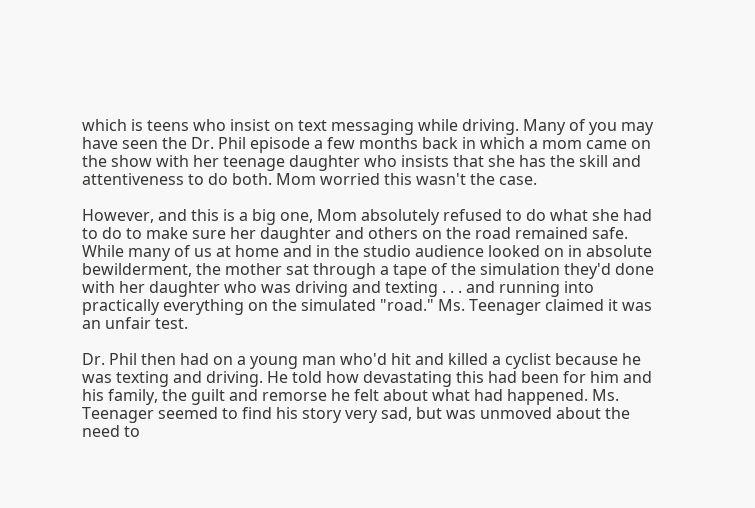which is teens who insist on text messaging while driving. Many of you may have seen the Dr. Phil episode a few months back in which a mom came on the show with her teenage daughter who insists that she has the skill and attentiveness to do both. Mom worried this wasn't the case.

However, and this is a big one, Mom absolutely refused to do what she had to do to make sure her daughter and others on the road remained safe. While many of us at home and in the studio audience looked on in absolute bewilderment, the mother sat through a tape of the simulation they'd done with her daughter who was driving and texting . . . and running into practically everything on the simulated "road." Ms. Teenager claimed it was an unfair test.

Dr. Phil then had on a young man who'd hit and killed a cyclist because he was texting and driving. He told how devastating this had been for him and his family, the guilt and remorse he felt about what had happened. Ms. Teenager seemed to find his story very sad, but was unmoved about the need to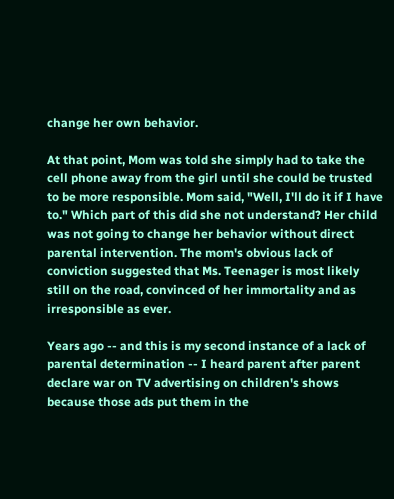change her own behavior.

At that point, Mom was told she simply had to take the cell phone away from the girl until she could be trusted to be more responsible. Mom said, "Well, I'll do it if I have to." Which part of this did she not understand? Her child was not going to change her behavior without direct parental intervention. The mom's obvious lack of conviction suggested that Ms. Teenager is most likely still on the road, convinced of her immortality and as irresponsible as ever.

Years ago -- and this is my second instance of a lack of parental determination -- I heard parent after parent declare war on TV advertising on children's shows because those ads put them in the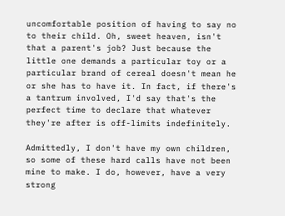uncomfortable position of having to say no to their child. Oh, sweet heaven, isn't that a parent's job? Just because the little one demands a particular toy or a particular brand of cereal doesn't mean he or she has to have it. In fact, if there's a tantrum involved, I'd say that's the perfect time to declare that whatever they're after is off-limits indefinitely.

Admittedly, I don't have my own children, so some of these hard calls have not been mine to make. I do, however, have a very strong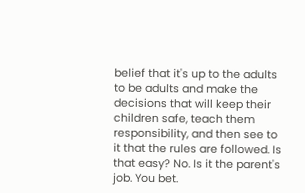belief that it's up to the adults to be adults and make the decisions that will keep their children safe, teach them responsibility, and then see to it that the rules are followed. Is that easy? No. Is it the parent's job. You bet.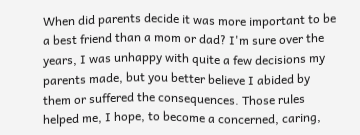When did parents decide it was more important to be a best friend than a mom or dad? I'm sure over the years, I was unhappy with quite a few decisions my parents made, but you better believe I abided by them or suffered the consequences. Those rules helped me, I hope, to become a concerned, caring,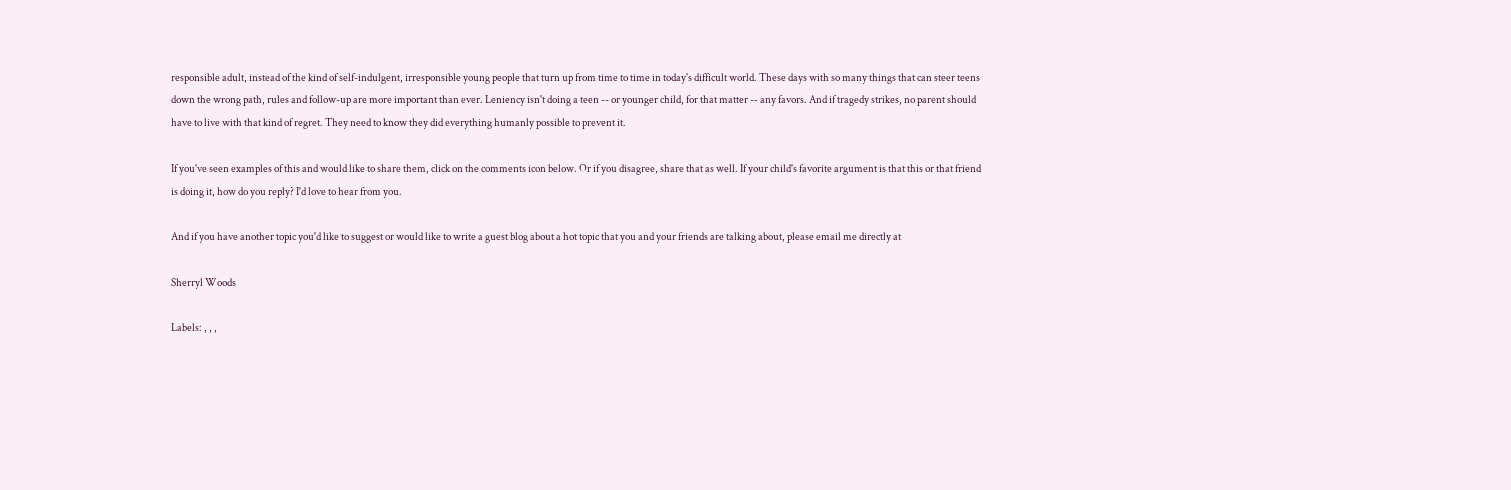responsible adult, instead of the kind of self-indulgent, irresponsible young people that turn up from time to time in today's difficult world. These days with so many things that can steer teens down the wrong path, rules and follow-up are more important than ever. Leniency isn't doing a teen -- or younger child, for that matter -- any favors. And if tragedy strikes, no parent should have to live with that kind of regret. They need to know they did everything humanly possible to prevent it.

If you've seen examples of this and would like to share them, click on the comments icon below. Or if you disagree, share that as well. If your child's favorite argument is that this or that friend is doing it, how do you reply? I'd love to hear from you.

And if you have another topic you'd like to suggest or would like to write a guest blog about a hot topic that you and your friends are talking about, please email me directly at

Sherryl Woods

Labels: , , ,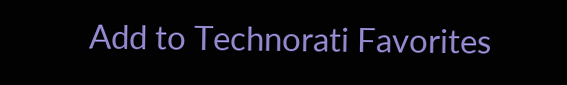Add to Technorati Favorites